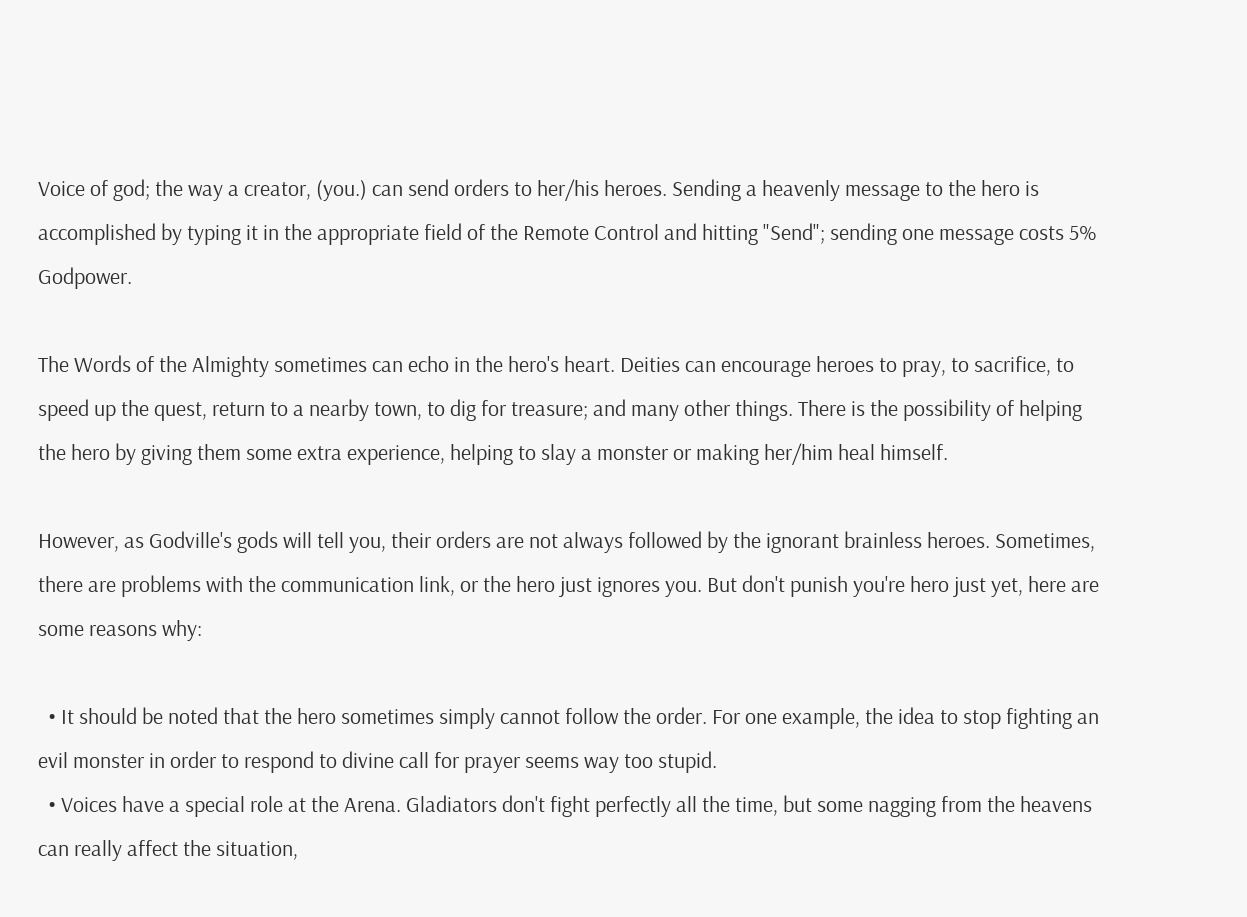Voice of god; the way a creator, (you.) can send orders to her/his heroes. Sending a heavenly message to the hero is accomplished by typing it in the appropriate field of the Remote Control and hitting "Send"; sending one message costs 5% Godpower.

The Words of the Almighty sometimes can echo in the hero's heart. Deities can encourage heroes to pray, to sacrifice, to speed up the quest, return to a nearby town, to dig for treasure; and many other things. There is the possibility of helping the hero by giving them some extra experience, helping to slay a monster or making her/him heal himself.

However, as Godville's gods will tell you, their orders are not always followed by the ignorant brainless heroes. Sometimes, there are problems with the communication link, or the hero just ignores you. But don't punish you're hero just yet, here are some reasons why:

  • It should be noted that the hero sometimes simply cannot follow the order. For one example, the idea to stop fighting an evil monster in order to respond to divine call for prayer seems way too stupid.
  • Voices have a special role at the Arena. Gladiators don't fight perfectly all the time, but some nagging from the heavens can really affect the situation,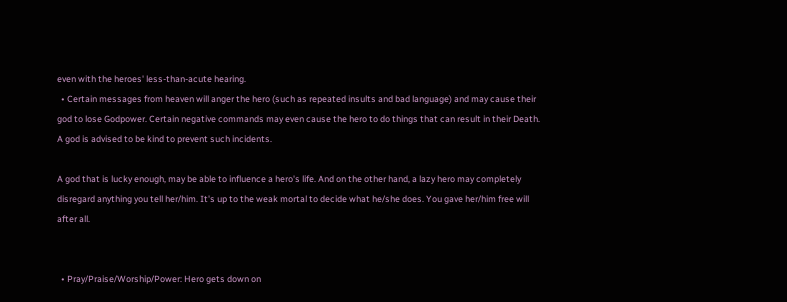even with the heroes' less-than-acute hearing.
  • Certain messages from heaven will anger the hero (such as repeated insults and bad language) and may cause their god to lose Godpower. Certain negative commands may even cause the hero to do things that can result in their Death. A god is advised to be kind to prevent such incidents.

A god that is lucky enough, may be able to influence a hero's life. And on the other hand, a lazy hero may completely disregard anything you tell her/him. It's up to the weak mortal to decide what he/she does. You gave her/him free will after all.


  • Pray/Praise/Worship/Power: Hero gets down on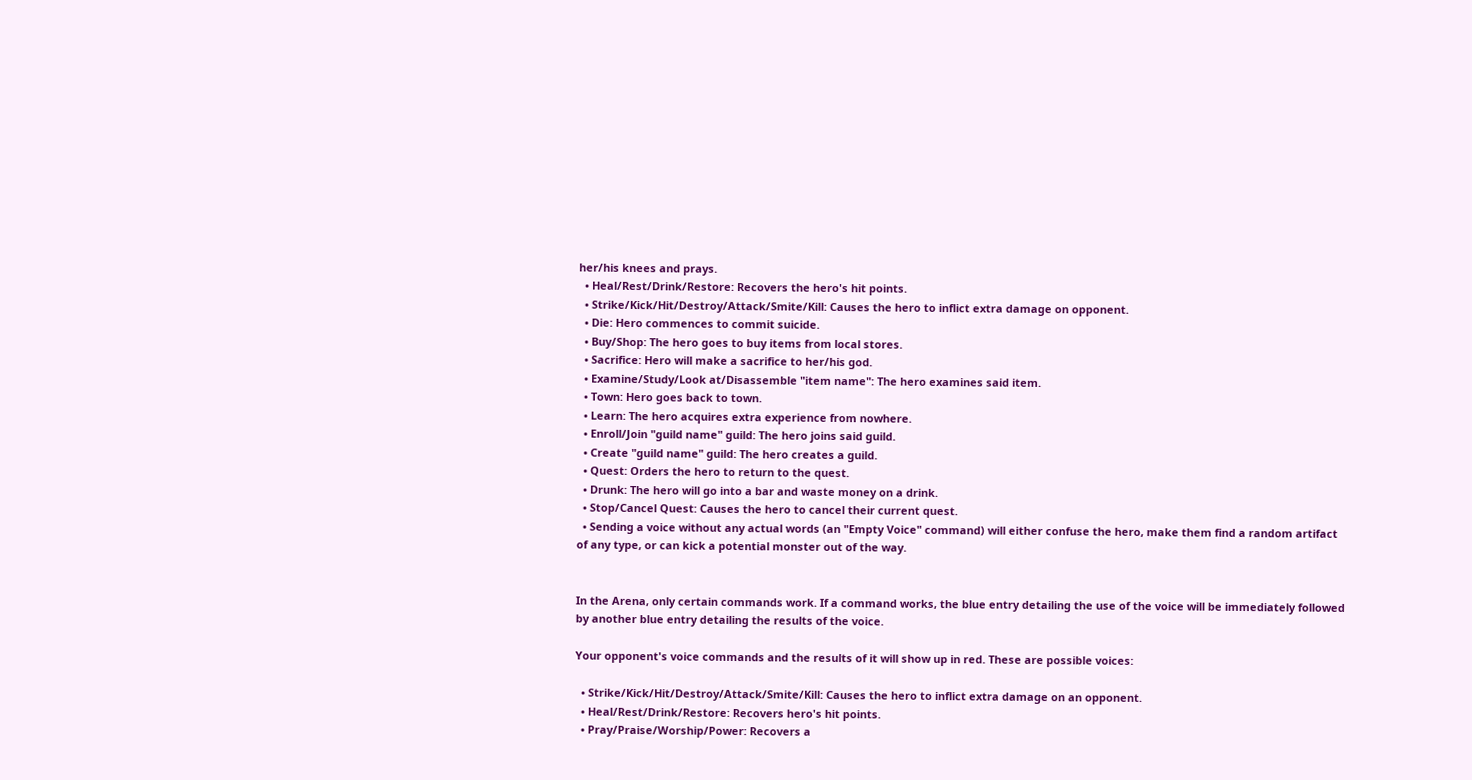her/his knees and prays.
  • Heal/Rest/Drink/Restore: Recovers the hero's hit points.
  • Strike/Kick/Hit/Destroy/Attack/Smite/Kill: Causes the hero to inflict extra damage on opponent.
  • Die: Hero commences to commit suicide.
  • Buy/Shop: The hero goes to buy items from local stores.
  • Sacrifice: Hero will make a sacrifice to her/his god.
  • Examine/Study/Look at/Disassemble "item name": The hero examines said item.
  • Town: Hero goes back to town.
  • Learn: The hero acquires extra experience from nowhere.
  • Enroll/Join "guild name" guild: The hero joins said guild.
  • Create "guild name" guild: The hero creates a guild.
  • Quest: Orders the hero to return to the quest.
  • Drunk: The hero will go into a bar and waste money on a drink.
  • Stop/Cancel Quest: Causes the hero to cancel their current quest.
  • Sending a voice without any actual words (an "Empty Voice" command) will either confuse the hero, make them find a random artifact of any type, or can kick a potential monster out of the way.


In the Arena, only certain commands work. If a command works, the blue entry detailing the use of the voice will be immediately followed by another blue entry detailing the results of the voice.

Your opponent's voice commands and the results of it will show up in red. These are possible voices:

  • Strike/Kick/Hit/Destroy/Attack/Smite/Kill: Causes the hero to inflict extra damage on an opponent.
  • Heal/Rest/Drink/Restore: Recovers hero's hit points.
  • Pray/Praise/Worship/Power: Recovers a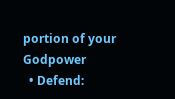portion of your Godpower
  • Defend: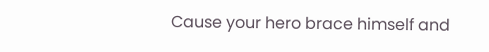Cause your hero brace himself and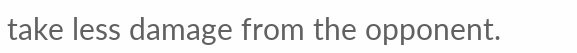take less damage from the opponent.